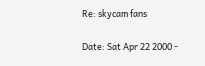Re: skycam fans

Date: Sat Apr 22 2000 -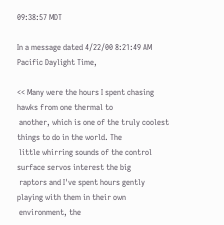09:38:57 MDT

In a message dated 4/22/00 8:21:49 AM Pacific Daylight Time,

<< Many were the hours I spent chasing hawks from one thermal to
 another, which is one of the truly coolest things to do in the world. The
 little whirring sounds of the control surface servos interest the big
 raptors and I've spent hours gently playing with them in their own
 environment, the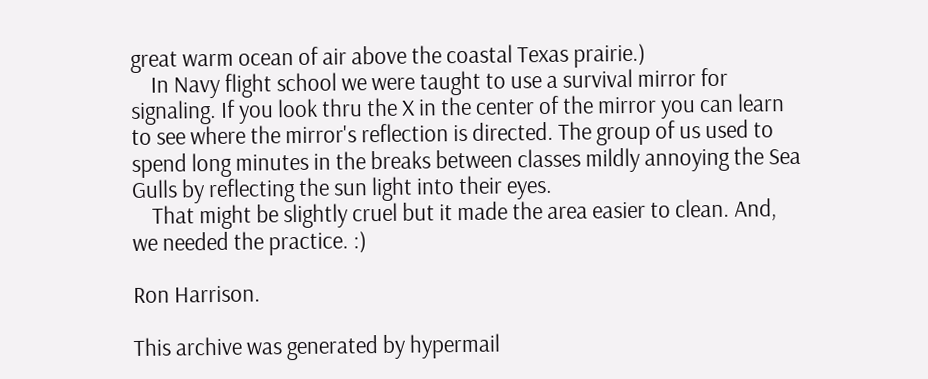great warm ocean of air above the coastal Texas prairie.)
    In Navy flight school we were taught to use a survival mirror for
signaling. If you look thru the X in the center of the mirror you can learn
to see where the mirror's reflection is directed. The group of us used to
spend long minutes in the breaks between classes mildly annoying the Sea
Gulls by reflecting the sun light into their eyes.
    That might be slightly cruel but it made the area easier to clean. And,
we needed the practice. :)

Ron Harrison.

This archive was generated by hypermail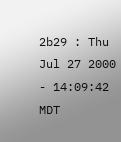2b29 : Thu Jul 27 2000 - 14:09:42 MDT